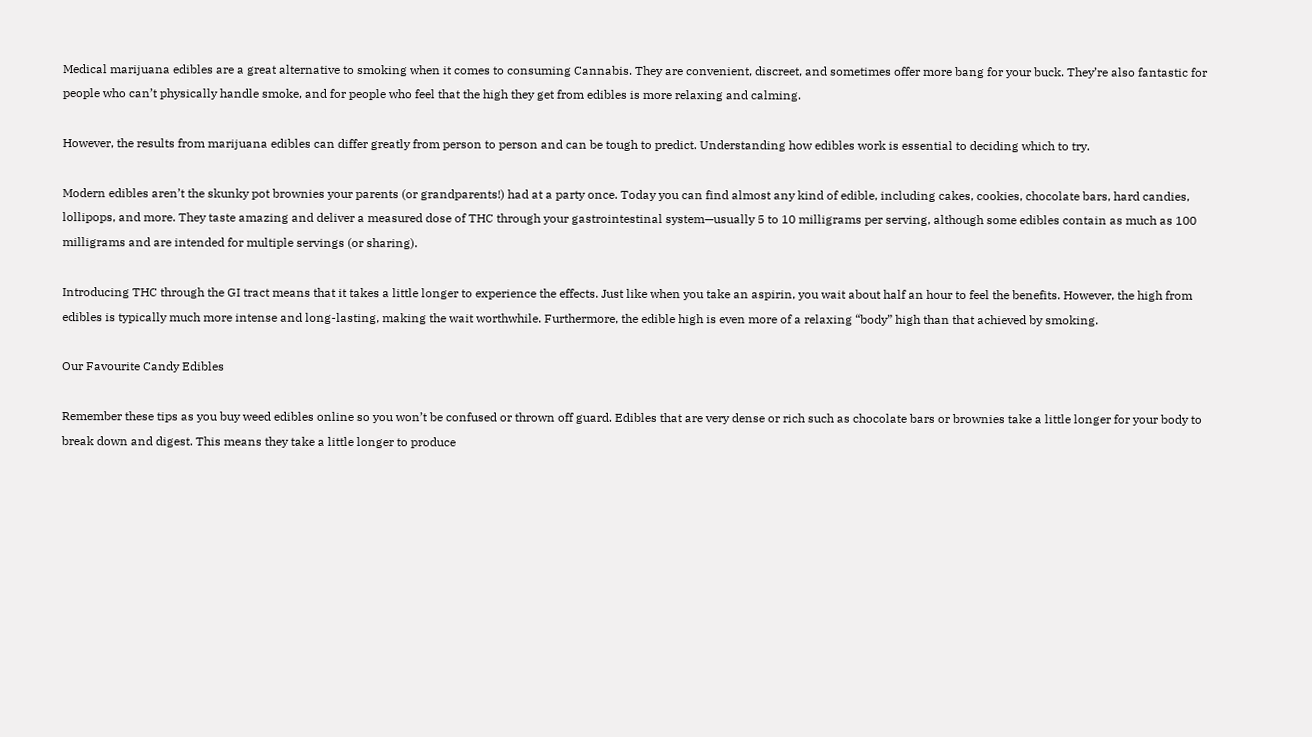Medical marijuana edibles are a great alternative to smoking when it comes to consuming Cannabis. They are convenient, discreet, and sometimes offer more bang for your buck. They’re also fantastic for people who can’t physically handle smoke, and for people who feel that the high they get from edibles is more relaxing and calming.

However, the results from marijuana edibles can differ greatly from person to person and can be tough to predict. Understanding how edibles work is essential to deciding which to try.

Modern edibles aren’t the skunky pot brownies your parents (or grandparents!) had at a party once. Today you can find almost any kind of edible, including cakes, cookies, chocolate bars, hard candies, lollipops, and more. They taste amazing and deliver a measured dose of THC through your gastrointestinal system—usually 5 to 10 milligrams per serving, although some edibles contain as much as 100 milligrams and are intended for multiple servings (or sharing).

Introducing THC through the GI tract means that it takes a little longer to experience the effects. Just like when you take an aspirin, you wait about half an hour to feel the benefits. However, the high from edibles is typically much more intense and long-lasting, making the wait worthwhile. Furthermore, the edible high is even more of a relaxing “body” high than that achieved by smoking.

Our Favourite Candy Edibles

Remember these tips as you buy weed edibles online so you won’t be confused or thrown off guard. Edibles that are very dense or rich such as chocolate bars or brownies take a little longer for your body to break down and digest. This means they take a little longer to produce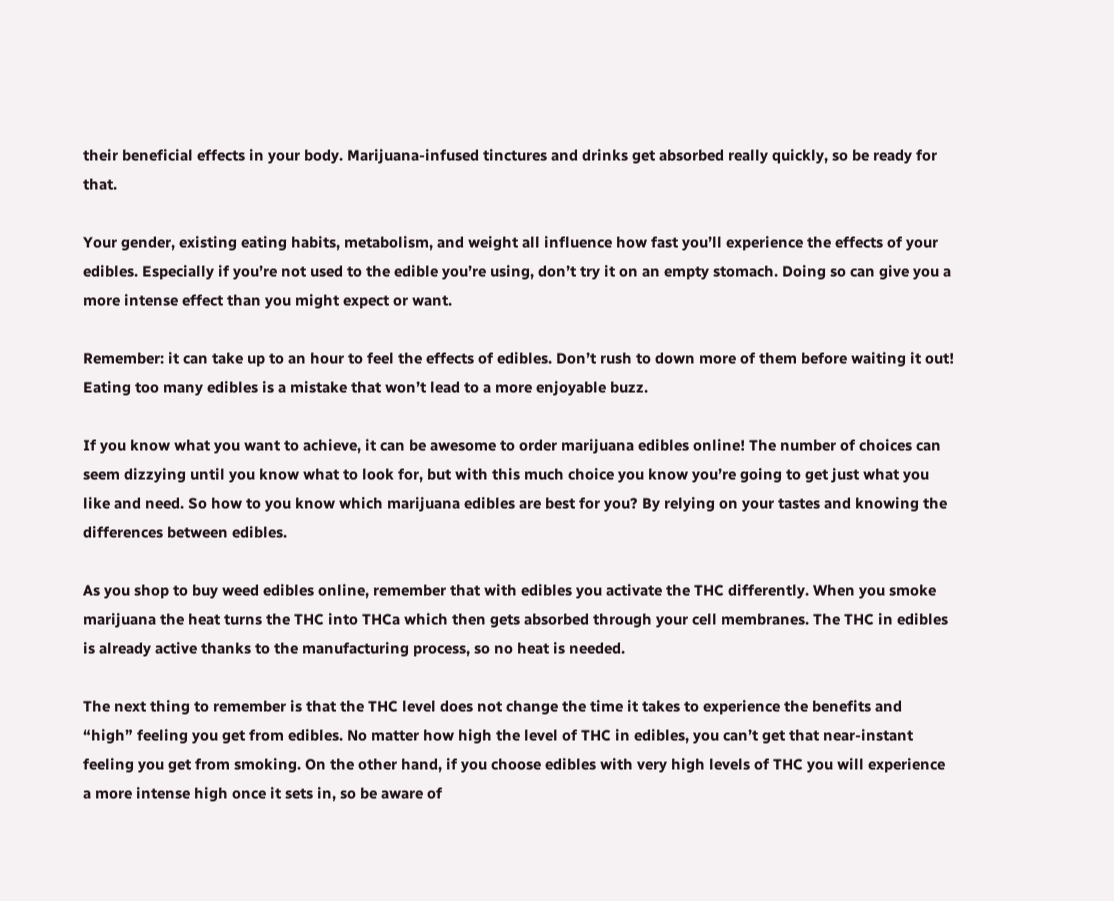their beneficial effects in your body. Marijuana-infused tinctures and drinks get absorbed really quickly, so be ready for that.

Your gender, existing eating habits, metabolism, and weight all influence how fast you’ll experience the effects of your edibles. Especially if you’re not used to the edible you’re using, don’t try it on an empty stomach. Doing so can give you a more intense effect than you might expect or want.

Remember: it can take up to an hour to feel the effects of edibles. Don’t rush to down more of them before waiting it out! Eating too many edibles is a mistake that won’t lead to a more enjoyable buzz.

If you know what you want to achieve, it can be awesome to order marijuana edibles online! The number of choices can seem dizzying until you know what to look for, but with this much choice you know you’re going to get just what you like and need. So how to you know which marijuana edibles are best for you? By relying on your tastes and knowing the differences between edibles.

As you shop to buy weed edibles online, remember that with edibles you activate the THC differently. When you smoke marijuana the heat turns the THC into THCa which then gets absorbed through your cell membranes. The THC in edibles is already active thanks to the manufacturing process, so no heat is needed.

The next thing to remember is that the THC level does not change the time it takes to experience the benefits and “high” feeling you get from edibles. No matter how high the level of THC in edibles, you can’t get that near-instant feeling you get from smoking. On the other hand, if you choose edibles with very high levels of THC you will experience a more intense high once it sets in, so be aware of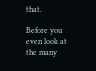that.

Before you even look at the many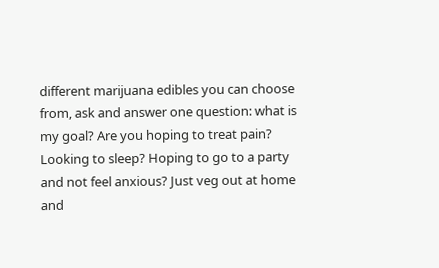different marijuana edibles you can choose from, ask and answer one question: what is my goal? Are you hoping to treat pain? Looking to sleep? Hoping to go to a party and not feel anxious? Just veg out at home and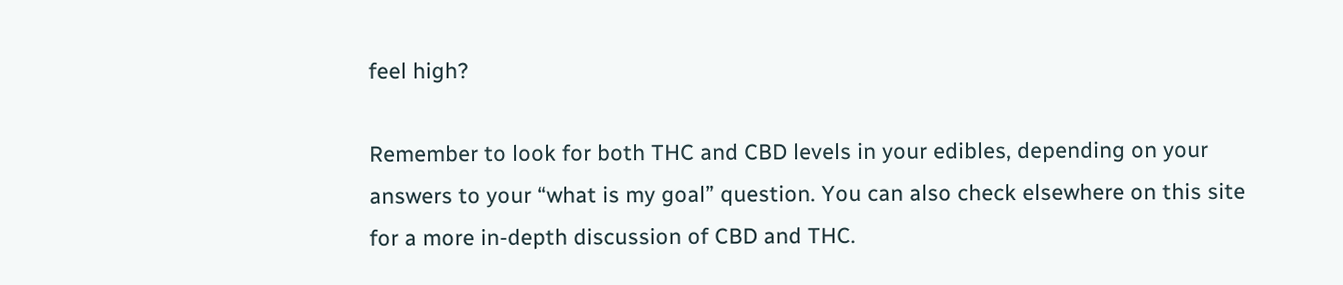feel high?

Remember to look for both THC and CBD levels in your edibles, depending on your answers to your “what is my goal” question. You can also check elsewhere on this site for a more in-depth discussion of CBD and THC.